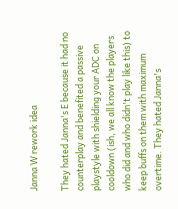Janna W rework idea

They hated Janna's E because it had no counterplay and benefited a passive playstyle with shielding your ADC on cooldown (ish, we all know the players who did and who didn't play like this) to keep buffs on them with maximum overtime. They hated Janna's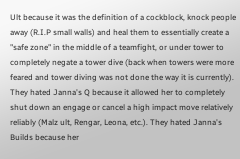Ult because it was the definition of a cockblock, knock people away (R.I.P small walls) and heal them to essentially create a "safe zone" in the middle of a teamfight, or under tower to completely negate a tower dive (back when towers were more feared and tower diving was not done the way it is currently). They hated Janna's Q because it allowed her to completely shut down an engage or cancel a high impact move relatively reliably (Malz ult, Rengar, Leona, etc.). They hated Janna's Builds because her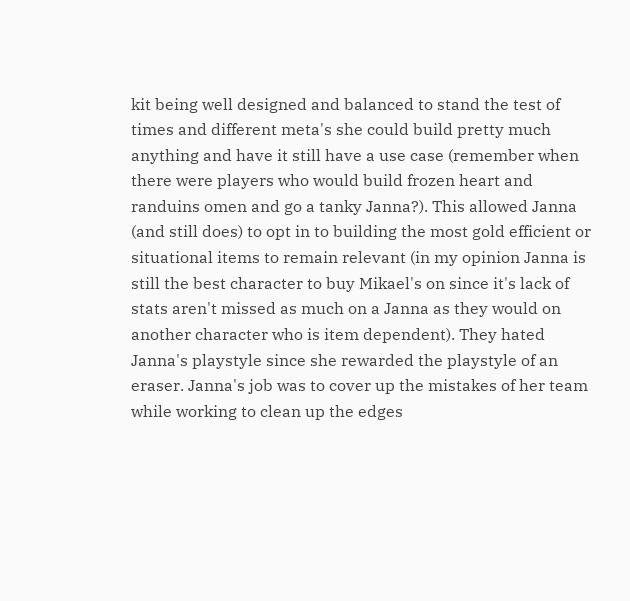kit being well designed and balanced to stand the test of times and different meta's she could build pretty much anything and have it still have a use case (remember when there were players who would build frozen heart and randuins omen and go a tanky Janna?). This allowed Janna (and still does) to opt in to building the most gold efficient or situational items to remain relevant (in my opinion Janna is still the best character to buy Mikael's on since it's lack of stats aren't missed as much on a Janna as they would on another character who is item dependent). They hated Janna's playstyle since she rewarded the playstyle of an eraser. Janna's job was to cover up the mistakes of her team while working to clean up the edges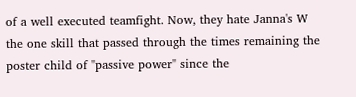of a well executed teamfight. Now, they hate Janna's W the one skill that passed through the times remaining the poster child of "passive power" since the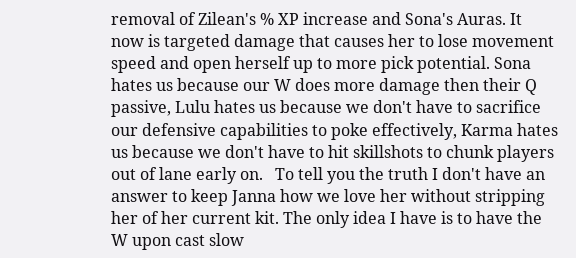removal of Zilean's % XP increase and Sona's Auras. It now is targeted damage that causes her to lose movement speed and open herself up to more pick potential. Sona hates us because our W does more damage then their Q passive, Lulu hates us because we don't have to sacrifice our defensive capabilities to poke effectively, Karma hates us because we don't have to hit skillshots to chunk players out of lane early on.   To tell you the truth I don't have an answer to keep Janna how we love her without stripping her of her current kit. The only idea I have is to have the W upon cast slow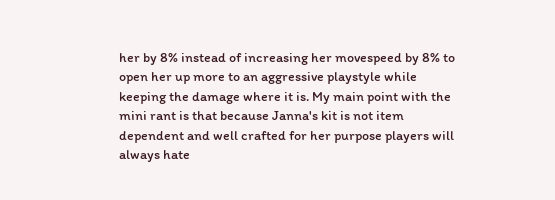her by 8% instead of increasing her movespeed by 8% to open her up more to an aggressive playstyle while keeping the damage where it is. My main point with the mini rant is that because Janna's kit is not item dependent and well crafted for her purpose players will always hate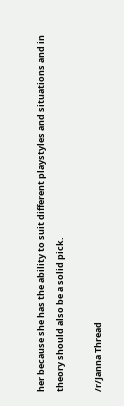her because she has the ability to suit different playstyles and situations and in theory should also be a solid pick.

/r/Janna Thread